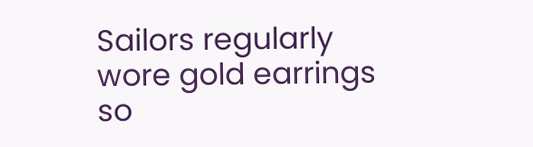Sailors regularly wore gold earrings so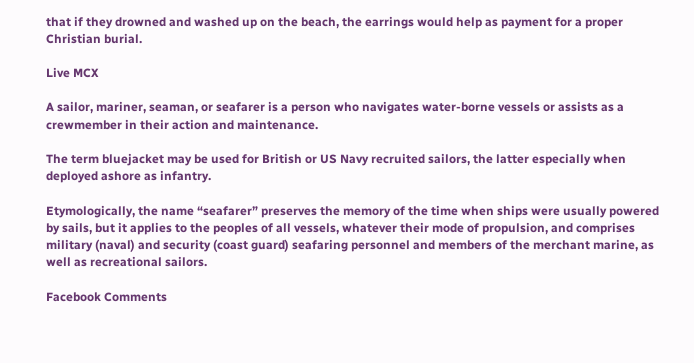that if they drowned and washed up on the beach, the earrings would help as payment for a proper Christian burial.

Live MCX

A sailor, mariner, seaman, or seafarer is a person who navigates water-borne vessels or assists as a crewmember in their action and maintenance.

The term bluejacket may be used for British or US Navy recruited sailors, the latter especially when deployed ashore as infantry.

Etymologically, the name “seafarer” preserves the memory of the time when ships were usually powered by sails, but it applies to the peoples of all vessels, whatever their mode of propulsion, and comprises military (naval) and security (coast guard) seafaring personnel and members of the merchant marine, as well as recreational sailors.

Facebook Comments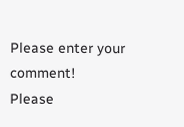Please enter your comment!
Please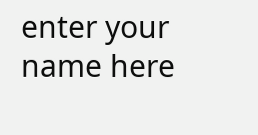enter your name here